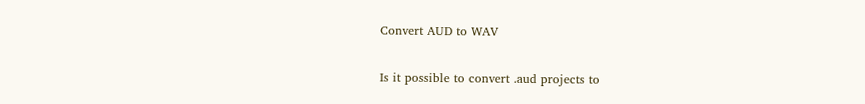Convert AUD to WAV

Is it possible to convert .aud projects to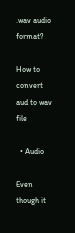.wav audio format?

How to convert aud to wav file

  • Audio

Even though it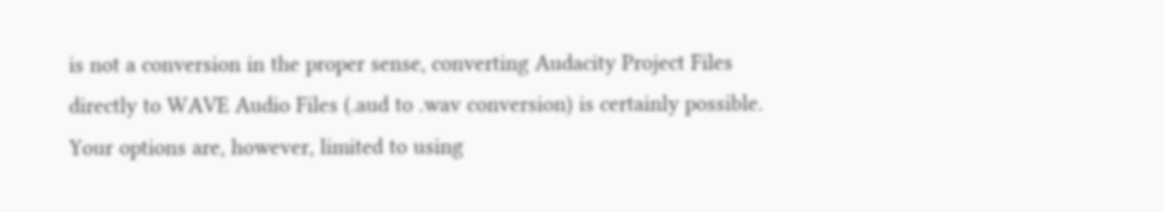is not a conversion in the proper sense, converting Audacity Project Files directly to WAVE Audio Files (.aud to .wav conversion) is certainly possible. Your options are, however, limited to using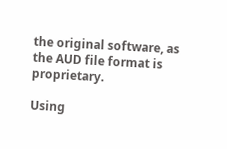the original software, as the AUD file format is proprietary.

Using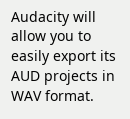Audacity will allow you to easily export its AUD projects in WAV format.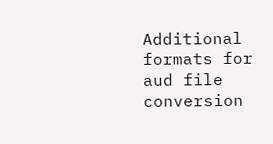Additional formats for
aud file conversion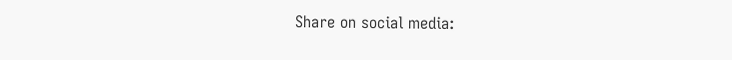Share on social media: